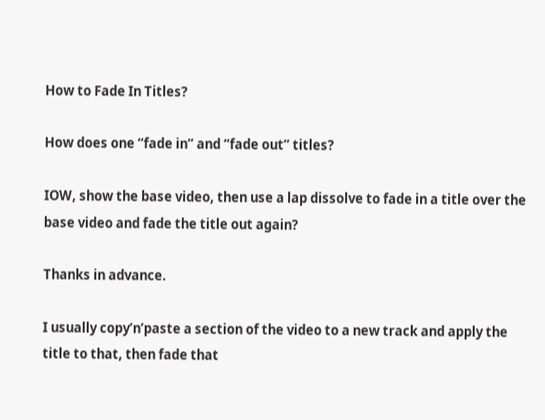How to Fade In Titles?

How does one “fade in” and “fade out” titles?

IOW, show the base video, then use a lap dissolve to fade in a title over the base video and fade the title out again?

Thanks in advance.

I usually copy’n’paste a section of the video to a new track and apply the title to that, then fade that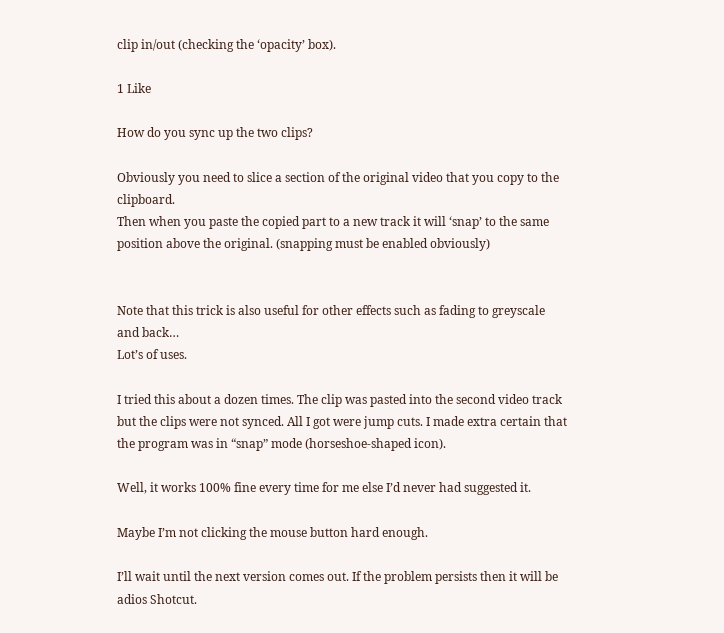clip in/out (checking the ‘opacity’ box).

1 Like

How do you sync up the two clips?

Obviously you need to slice a section of the original video that you copy to the clipboard.
Then when you paste the copied part to a new track it will ‘snap’ to the same position above the original. (snapping must be enabled obviously)


Note that this trick is also useful for other effects such as fading to greyscale and back…
Lot’s of uses.

I tried this about a dozen times. The clip was pasted into the second video track but the clips were not synced. All I got were jump cuts. I made extra certain that the program was in “snap” mode (horseshoe-shaped icon).

Well, it works 100% fine every time for me else I’d never had suggested it.

Maybe I’m not clicking the mouse button hard enough.

I’ll wait until the next version comes out. If the problem persists then it will be adios Shotcut.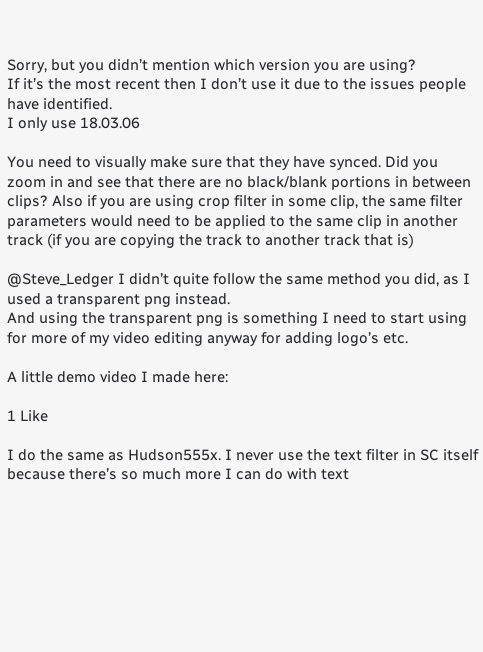Sorry, but you didn’t mention which version you are using?
If it’s the most recent then I don’t use it due to the issues people have identified.
I only use 18.03.06

You need to visually make sure that they have synced. Did you zoom in and see that there are no black/blank portions in between clips? Also if you are using crop filter in some clip, the same filter parameters would need to be applied to the same clip in another track (if you are copying the track to another track that is)

@Steve_Ledger I didn’t quite follow the same method you did, as I used a transparent png instead.
And using the transparent png is something I need to start using for more of my video editing anyway for adding logo’s etc.

A little demo video I made here:

1 Like

I do the same as Hudson555x. I never use the text filter in SC itself because there’s so much more I can do with text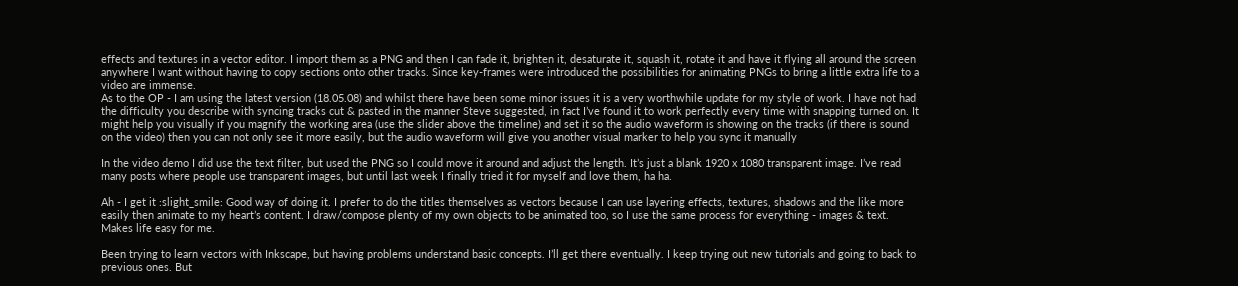effects and textures in a vector editor. I import them as a PNG and then I can fade it, brighten it, desaturate it, squash it, rotate it and have it flying all around the screen anywhere I want without having to copy sections onto other tracks. Since key-frames were introduced the possibilities for animating PNGs to bring a little extra life to a video are immense.
As to the OP - I am using the latest version (18.05.08) and whilst there have been some minor issues it is a very worthwhile update for my style of work. I have not had the difficulty you describe with syncing tracks cut & pasted in the manner Steve suggested, in fact I’ve found it to work perfectly every time with snapping turned on. It might help you visually if you magnify the working area (use the slider above the timeline) and set it so the audio waveform is showing on the tracks (if there is sound on the video) then you can not only see it more easily, but the audio waveform will give you another visual marker to help you sync it manually

In the video demo I did use the text filter, but used the PNG so I could move it around and adjust the length. It’s just a blank 1920 x 1080 transparent image. I’ve read many posts where people use transparent images, but until last week I finally tried it for myself and love them, ha ha.

Ah - I get it :slight_smile: Good way of doing it. I prefer to do the titles themselves as vectors because I can use layering effects, textures, shadows and the like more easily then animate to my heart’s content. I draw/compose plenty of my own objects to be animated too, so I use the same process for everything - images & text. Makes life easy for me.

Been trying to learn vectors with Inkscape, but having problems understand basic concepts. I’ll get there eventually. I keep trying out new tutorials and going to back to previous ones. But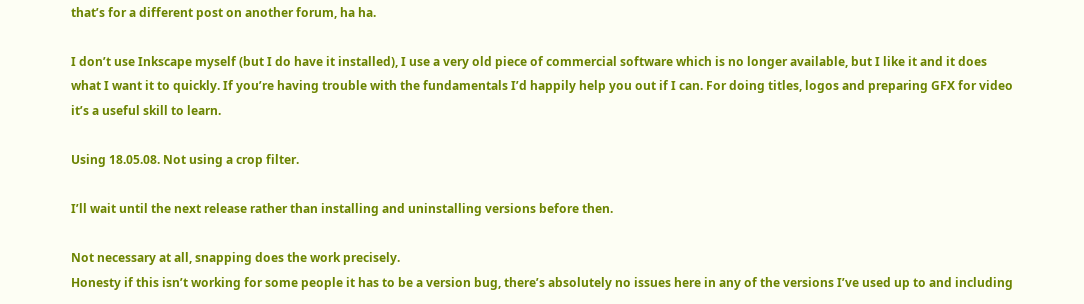that’s for a different post on another forum, ha ha.

I don’t use Inkscape myself (but I do have it installed), I use a very old piece of commercial software which is no longer available, but I like it and it does what I want it to quickly. If you’re having trouble with the fundamentals I’d happily help you out if I can. For doing titles, logos and preparing GFX for video it’s a useful skill to learn.

Using 18.05.08. Not using a crop filter.

I’ll wait until the next release rather than installing and uninstalling versions before then.

Not necessary at all, snapping does the work precisely.
Honesty if this isn’t working for some people it has to be a version bug, there’s absolutely no issues here in any of the versions I’ve used up to and including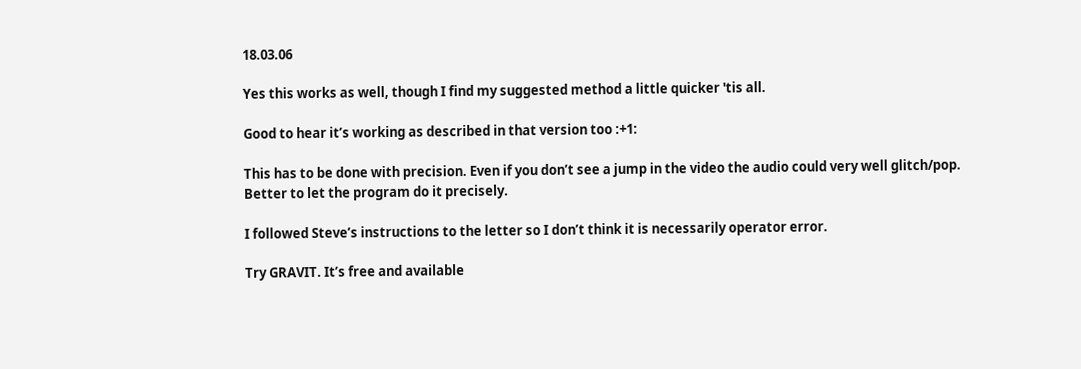18.03.06

Yes this works as well, though I find my suggested method a little quicker 'tis all.

Good to hear it’s working as described in that version too :+1:

This has to be done with precision. Even if you don’t see a jump in the video the audio could very well glitch/pop. Better to let the program do it precisely.

I followed Steve’s instructions to the letter so I don’t think it is necessarily operator error.

Try GRAVIT. It’s free and available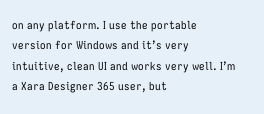on any platform. I use the portable version for Windows and it’s very intuitive, clean UI and works very well. I’m a Xara Designer 365 user, but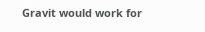Gravit would work for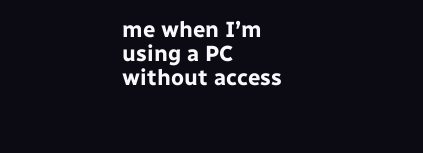me when I’m using a PC without access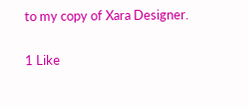to my copy of Xara Designer.

1 Like